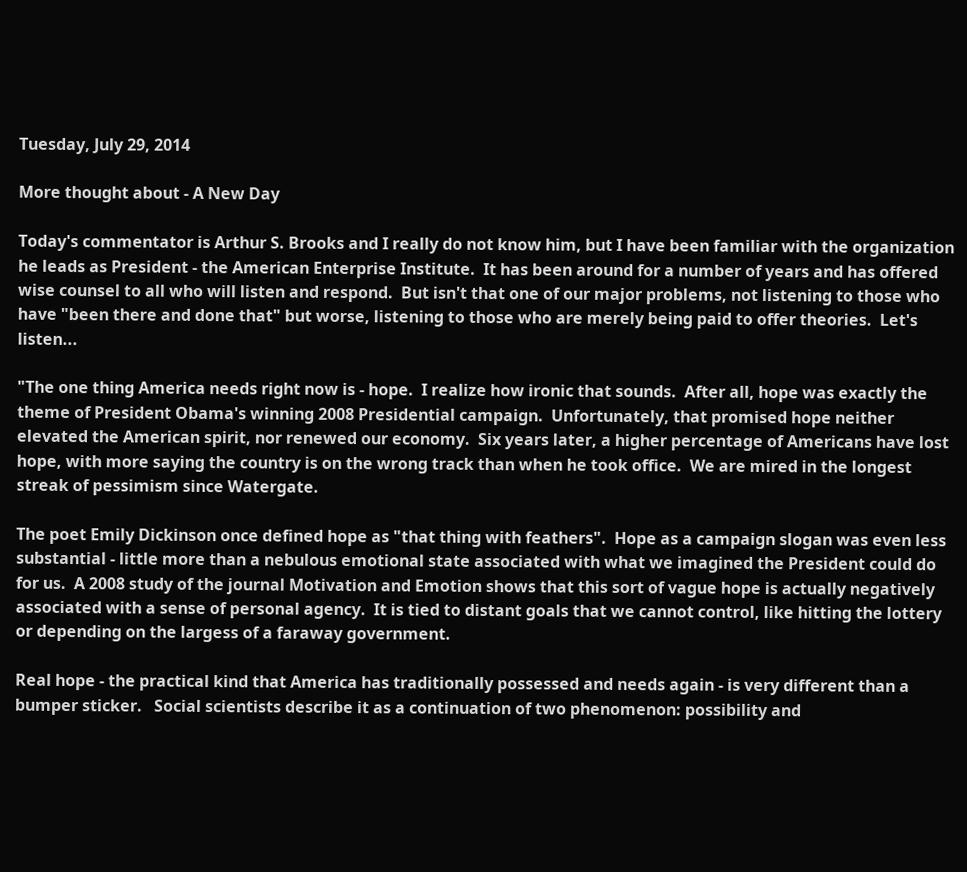Tuesday, July 29, 2014

More thought about - A New Day

Today's commentator is Arthur S. Brooks and I really do not know him, but I have been familiar with the organization he leads as President - the American Enterprise Institute.  It has been around for a number of years and has offered wise counsel to all who will listen and respond.  But isn't that one of our major problems, not listening to those who have "been there and done that" but worse, listening to those who are merely being paid to offer theories.  Let's listen...

"The one thing America needs right now is - hope.  I realize how ironic that sounds.  After all, hope was exactly the theme of President Obama's winning 2008 Presidential campaign.  Unfortunately, that promised hope neither elevated the American spirit, nor renewed our economy.  Six years later, a higher percentage of Americans have lost hope, with more saying the country is on the wrong track than when he took office.  We are mired in the longest streak of pessimism since Watergate.

The poet Emily Dickinson once defined hope as "that thing with feathers".  Hope as a campaign slogan was even less substantial - little more than a nebulous emotional state associated with what we imagined the President could do for us.  A 2008 study of the journal Motivation and Emotion shows that this sort of vague hope is actually negatively associated with a sense of personal agency.  It is tied to distant goals that we cannot control, like hitting the lottery or depending on the largess of a faraway government.

Real hope - the practical kind that America has traditionally possessed and needs again - is very different than a bumper sticker.   Social scientists describe it as a continuation of two phenomenon: possibility and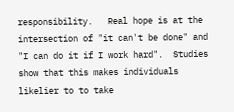responsibility.   Real hope is at the intersection of "it can't be done" and "I can do it if I work hard".  Studies show that this makes individuals likelier to to take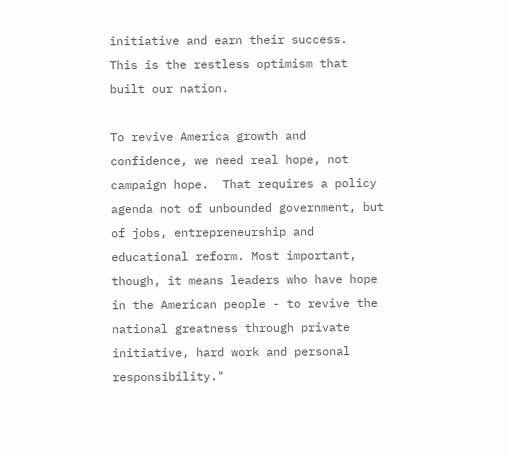initiative and earn their success.  This is the restless optimism that built our nation.

To revive America growth and confidence, we need real hope, not campaign hope.  That requires a policy agenda not of unbounded government, but of jobs, entrepreneurship and educational reform. Most important, though, it means leaders who have hope in the American people - to revive the national greatness through private initiative, hard work and personal responsibility."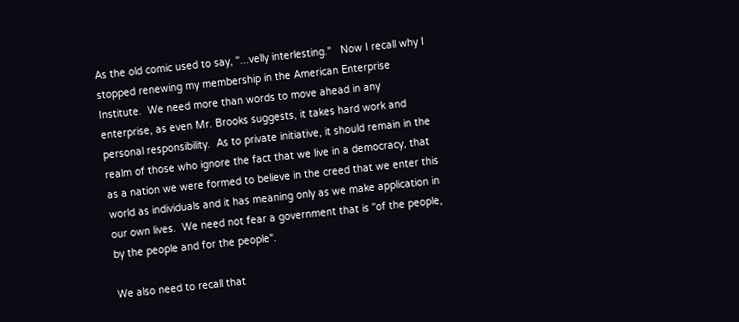As the old comic used to say, "...velly interlesting."   Now I recall why I stopped renewing my membership in the American Enterprise Institute.  We need more than words to move ahead in any enterprise, as even Mr. Brooks suggests, it takes hard work and personal responsibility.  As to private initiative, it should remain in the realm of those who ignore the fact that we live in a democracy, that as a nation we were formed to believe in the creed that we enter this world as individuals and it has meaning only as we make application in our own lives.  We need not fear a government that is "of the people, by the people and for the people".

We also need to recall that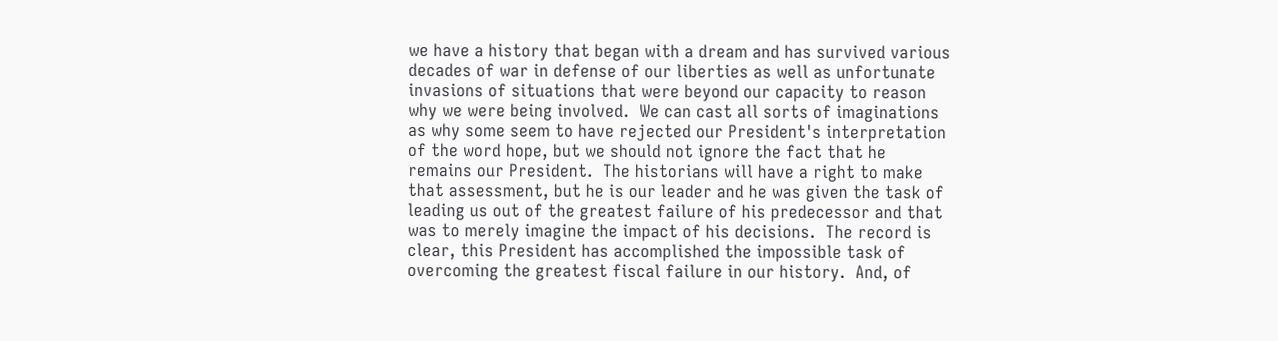we have a history that began with a dream and has survived various decades of war in defense of our liberties as well as unfortunate invasions of situations that were beyond our capacity to reason why we were being involved.  We can cast all sorts of imaginations as why some seem to have rejected our President's interpretation of the word hope, but we should not ignore the fact that he remains our President.  The historians will have a right to make that assessment, but he is our leader and he was given the task of leading us out of the greatest failure of his predecessor and that was to merely imagine the impact of his decisions.  The record is clear, this President has accomplished the impossible task of overcoming the greatest fiscal failure in our history.  And, of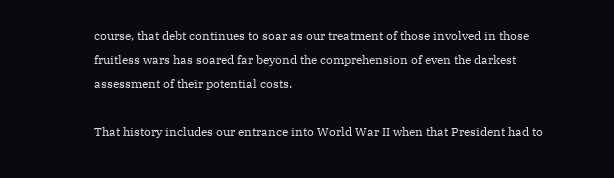course, that debt continues to soar as our treatment of those involved in those fruitless wars has soared far beyond the comprehension of even the darkest assessment of their potential costs.

That history includes our entrance into World War II when that President had to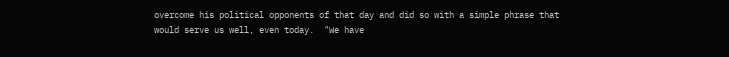overcome his political opponents of that day and did so with a simple phrase that would serve us well, even today.  "We have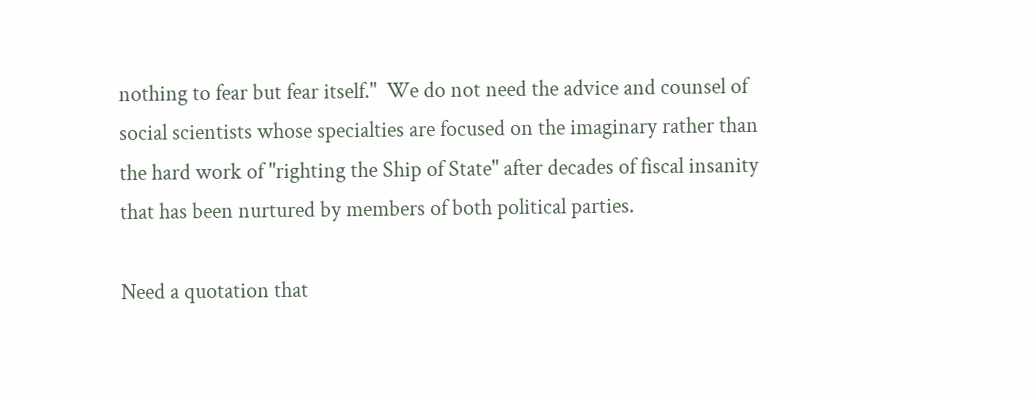nothing to fear but fear itself."  We do not need the advice and counsel of social scientists whose specialties are focused on the imaginary rather than the hard work of "righting the Ship of State" after decades of fiscal insanity that has been nurtured by members of both political parties.

Need a quotation that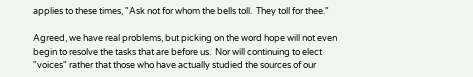applies to these times, "Ask not for whom the bells toll.  They toll for thee."

Agreed, we have real problems, but picking on the word hope will not even begin to resolve the tasks that are before us.  Nor will continuing to elect "voices" rather that those who have actually studied the sources of our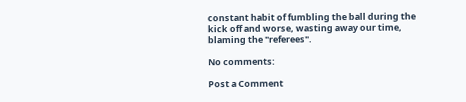constant habit of fumbling the ball during the kick off and worse, wasting away our time, blaming the "referees".

No comments:

Post a Comment